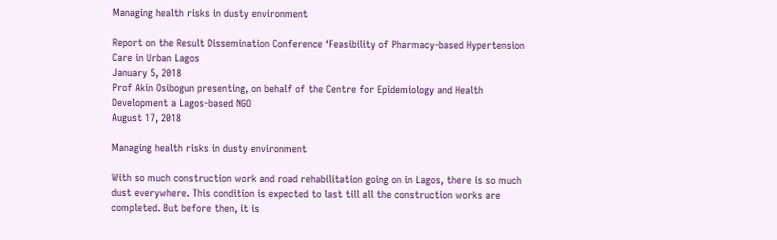Managing health risks in dusty environment

Report on the Result Dissemination Conference ‘Feasibility of Pharmacy-based Hypertension Care in Urban Lagos
January 5, 2018
Prof Akin Osibogun presenting, on behalf of the Centre for Epidemiology and Health Development a Lagos-based NGO
August 17, 2018

Managing health risks in dusty environment

With so much construction work and road rehabilitation going on in Lagos, there is so much dust everywhere. This condition is expected to last till all the construction works are completed. But before then, it is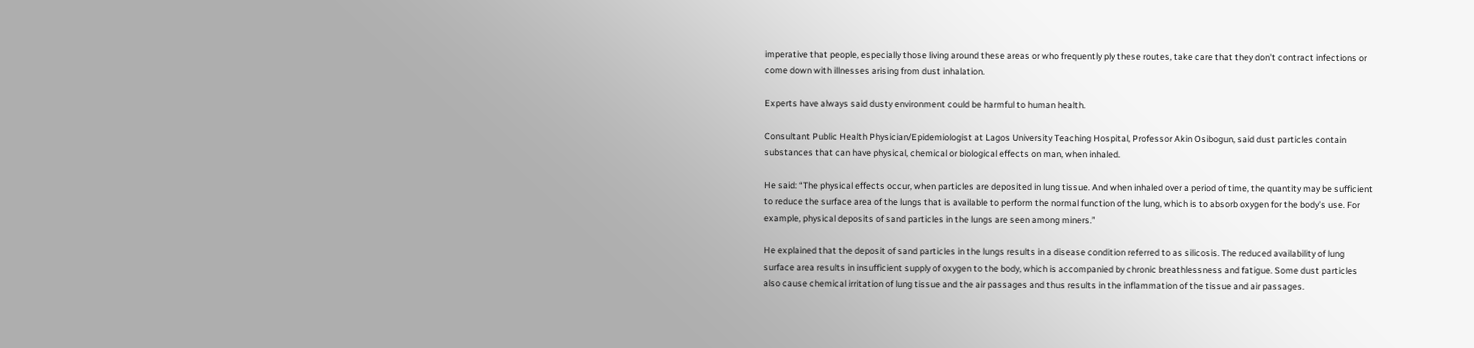imperative that people, especially those living around these areas or who frequently ply these routes, take care that they don’t contract infections or come down with illnesses arising from dust inhalation.

Experts have always said dusty environment could be harmful to human health.

Consultant Public Health Physician/Epidemiologist at Lagos University Teaching Hospital, Professor Akin Osibogun, said dust particles contain substances that can have physical, chemical or biological effects on man, when inhaled.

He said: “The physical effects occur, when particles are deposited in lung tissue. And when inhaled over a period of time, the quantity may be sufficient to reduce the surface area of the lungs that is available to perform the normal function of the lung, which is to absorb oxygen for the body’s use. For example, physical deposits of sand particles in the lungs are seen among miners.”

He explained that the deposit of sand particles in the lungs results in a disease condition referred to as silicosis. The reduced availability of lung surface area results in insufficient supply of oxygen to the body, which is accompanied by chronic breathlessness and fatigue. Some dust particles also cause chemical irritation of lung tissue and the air passages and thus results in the inflammation of the tissue and air passages.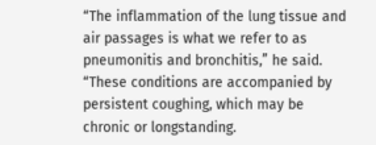“The inflammation of the lung tissue and air passages is what we refer to as pneumonitis and bronchitis,” he said. “These conditions are accompanied by persistent coughing, which may be chronic or longstanding.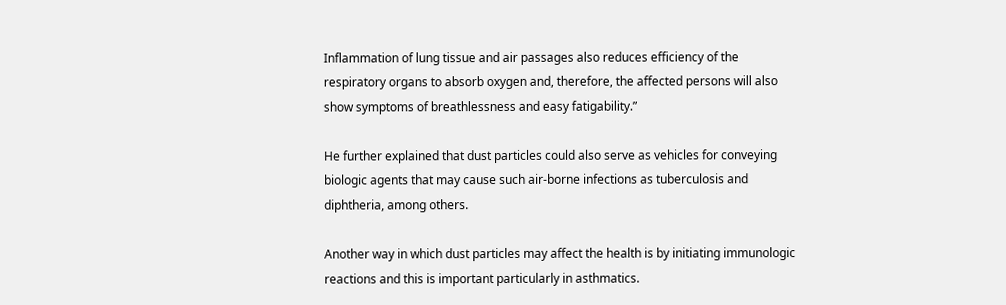Inflammation of lung tissue and air passages also reduces efficiency of the respiratory organs to absorb oxygen and, therefore, the affected persons will also show symptoms of breathlessness and easy fatigability.”

He further explained that dust particles could also serve as vehicles for conveying biologic agents that may cause such air-borne infections as tuberculosis and diphtheria, among others.

Another way in which dust particles may affect the health is by initiating immunologic reactions and this is important particularly in asthmatics.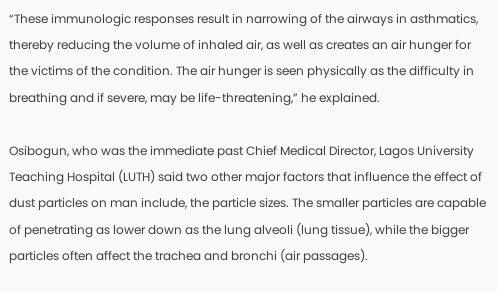“These immunologic responses result in narrowing of the airways in asthmatics, thereby reducing the volume of inhaled air, as well as creates an air hunger for the victims of the condition. The air hunger is seen physically as the difficulty in breathing and if severe, may be life-threatening,” he explained.

Osibogun, who was the immediate past Chief Medical Director, Lagos University Teaching Hospital (LUTH) said two other major factors that influence the effect of dust particles on man include, the particle sizes. The smaller particles are capable of penetrating as lower down as the lung alveoli (lung tissue), while the bigger particles often affect the trachea and bronchi (air passages).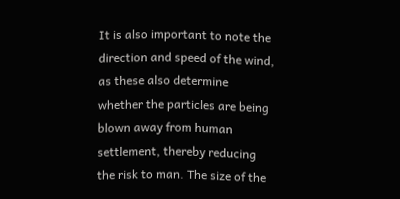It is also important to note the direction and speed of the wind, as these also determine whether the particles are being blown away from human settlement, thereby reducing the risk to man. The size of the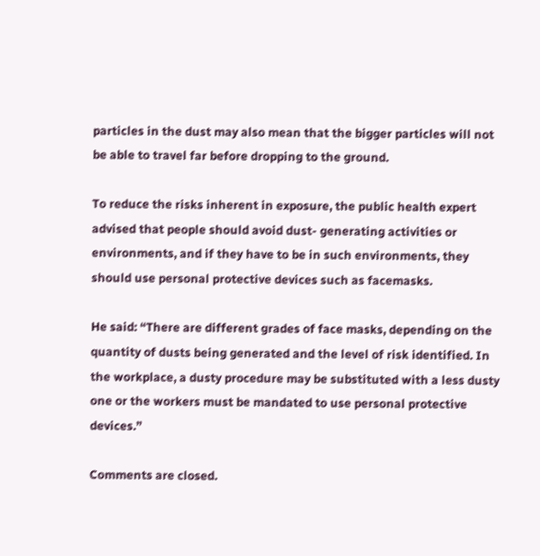particles in the dust may also mean that the bigger particles will not be able to travel far before dropping to the ground.

To reduce the risks inherent in exposure, the public health expert advised that people should avoid dust- generating activities or environments, and if they have to be in such environments, they should use personal protective devices such as facemasks.

He said: “There are different grades of face masks, depending on the quantity of dusts being generated and the level of risk identified. In the workplace, a dusty procedure may be substituted with a less dusty one or the workers must be mandated to use personal protective devices.”

Comments are closed.